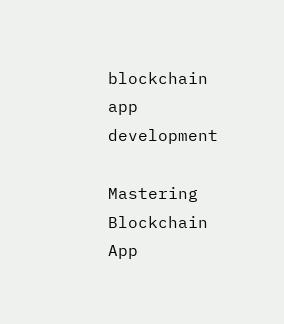blockchain app development

Mastering Blockchain App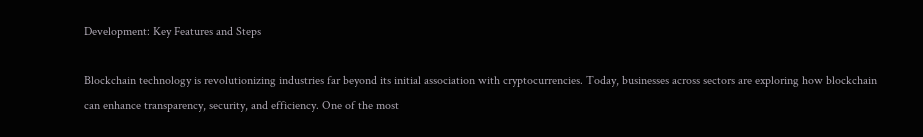Development: Key Features and Steps

Blockchain technology is revolutionizing industries far beyond its initial association with cryptocurrencies. Today, businesses across sectors are exploring how blockchain can enhance transparency, security, and efficiency. One of the most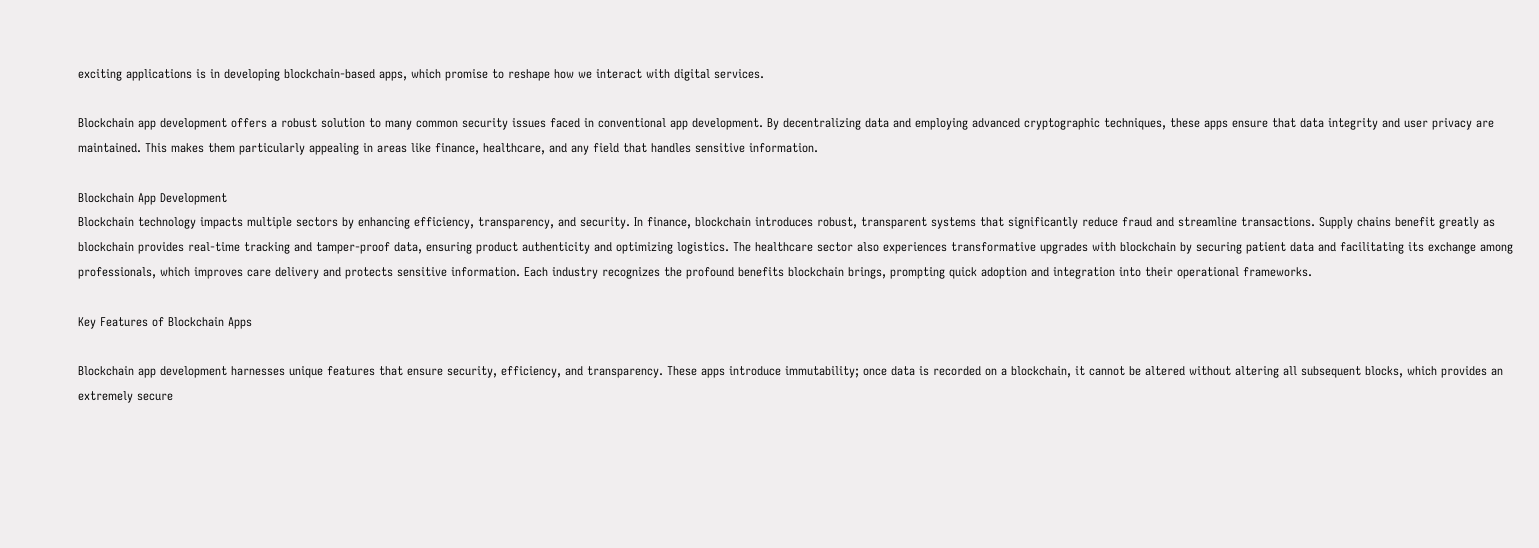exciting applications is in developing blockchain-based apps, which promise to reshape how we interact with digital services.

Blockchain app development offers a robust solution to many common security issues faced in conventional app development. By decentralizing data and employing advanced cryptographic techniques, these apps ensure that data integrity and user privacy are maintained. This makes them particularly appealing in areas like finance, healthcare, and any field that handles sensitive information.

Blockchain App Development
Blockchain technology impacts multiple sectors by enhancing efficiency, transparency, and security. In finance, blockchain introduces robust, transparent systems that significantly reduce fraud and streamline transactions. Supply chains benefit greatly as blockchain provides real-time tracking and tamper-proof data, ensuring product authenticity and optimizing logistics. The healthcare sector also experiences transformative upgrades with blockchain by securing patient data and facilitating its exchange among professionals, which improves care delivery and protects sensitive information. Each industry recognizes the profound benefits blockchain brings, prompting quick adoption and integration into their operational frameworks.

Key Features of Blockchain Apps

Blockchain app development harnesses unique features that ensure security, efficiency, and transparency. These apps introduce immutability; once data is recorded on a blockchain, it cannot be altered without altering all subsequent blocks, which provides an extremely secure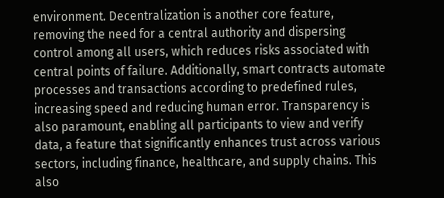environment. Decentralization is another core feature, removing the need for a central authority and dispersing control among all users, which reduces risks associated with central points of failure. Additionally, smart contracts automate processes and transactions according to predefined rules, increasing speed and reducing human error. Transparency is also paramount, enabling all participants to view and verify data, a feature that significantly enhances trust across various sectors, including finance, healthcare, and supply chains. This also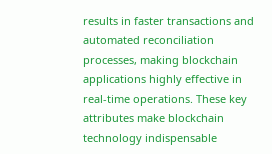results in faster transactions and automated reconciliation processes, making blockchain applications highly effective in real-time operations. These key attributes make blockchain technology indispensable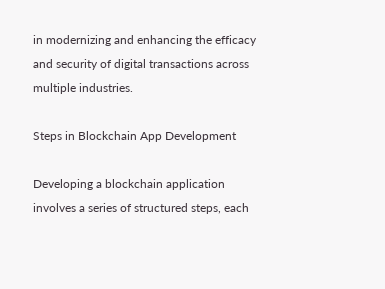in modernizing and enhancing the efficacy and security of digital transactions across multiple industries.

Steps in Blockchain App Development

Developing a blockchain application involves a series of structured steps, each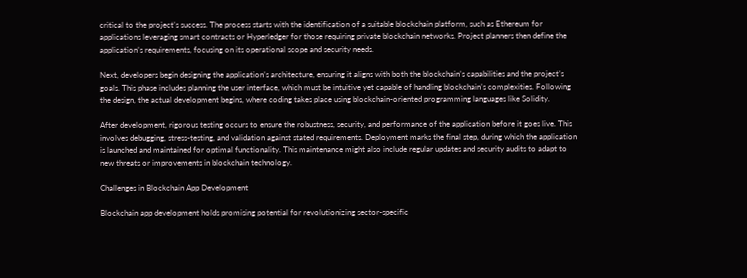critical to the project’s success. The process starts with the identification of a suitable blockchain platform, such as Ethereum for applications leveraging smart contracts or Hyperledger for those requiring private blockchain networks. Project planners then define the application’s requirements, focusing on its operational scope and security needs.

Next, developers begin designing the application’s architecture, ensuring it aligns with both the blockchain’s capabilities and the project’s goals. This phase includes planning the user interface, which must be intuitive yet capable of handling blockchain’s complexities. Following the design, the actual development begins, where coding takes place using blockchain-oriented programming languages like Solidity.

After development, rigorous testing occurs to ensure the robustness, security, and performance of the application before it goes live. This involves debugging, stress-testing, and validation against stated requirements. Deployment marks the final step, during which the application is launched and maintained for optimal functionality. This maintenance might also include regular updates and security audits to adapt to new threats or improvements in blockchain technology.

Challenges in Blockchain App Development

Blockchain app development holds promising potential for revolutionizing sector-specific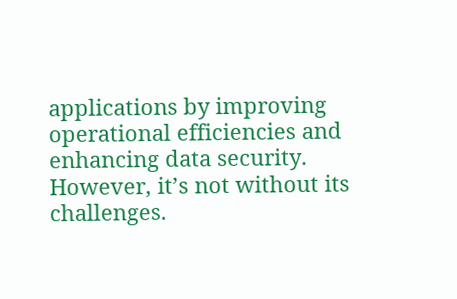applications by improving operational efficiencies and enhancing data security. However, it’s not without its challenges.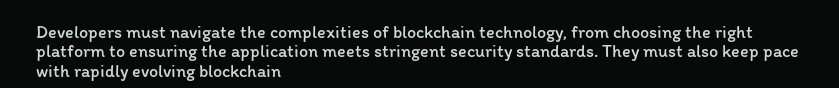Developers must navigate the complexities of blockchain technology, from choosing the right platform to ensuring the application meets stringent security standards. They must also keep pace with rapidly evolving blockchain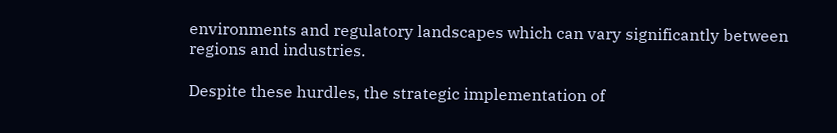environments and regulatory landscapes which can vary significantly between regions and industries.

Despite these hurdles, the strategic implementation of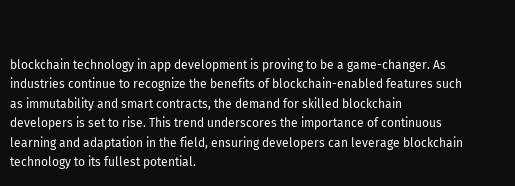blockchain technology in app development is proving to be a game-changer. As industries continue to recognize the benefits of blockchain-enabled features such as immutability and smart contracts, the demand for skilled blockchain developers is set to rise. This trend underscores the importance of continuous learning and adaptation in the field, ensuring developers can leverage blockchain technology to its fullest potential.